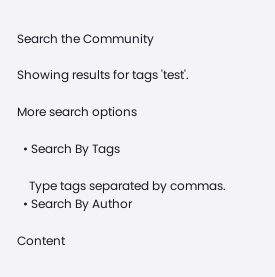Search the Community

Showing results for tags 'test'.

More search options

  • Search By Tags

    Type tags separated by commas.
  • Search By Author

Content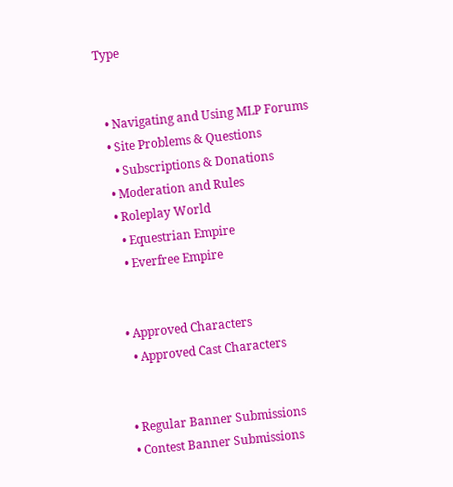Type


  • Navigating and Using MLP Forums
  • Site Problems & Questions
    • Subscriptions & Donations
  • Moderation and Rules
  • Roleplay World
    • Equestrian Empire
    • Everfree Empire


  • Approved Characters
    • Approved Cast Characters


  • Regular Banner Submissions
  • Contest Banner Submissions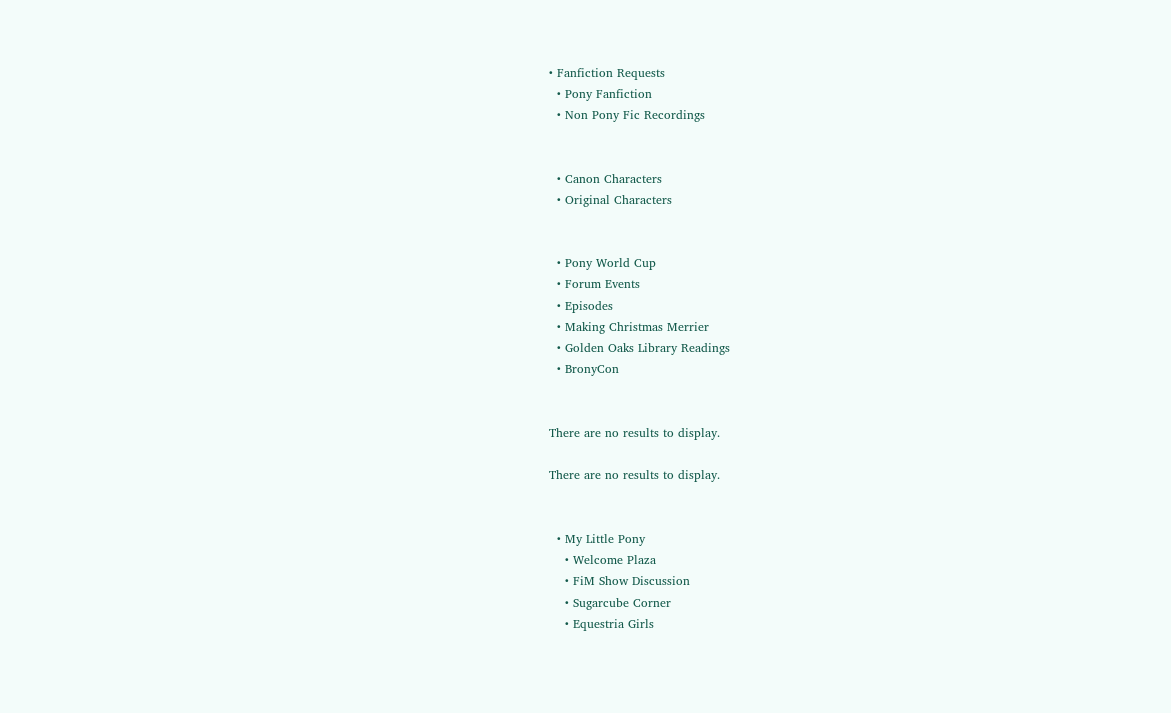• Fanfiction Requests
  • Pony Fanfiction
  • Non Pony Fic Recordings


  • Canon Characters
  • Original Characters


  • Pony World Cup
  • Forum Events
  • Episodes
  • Making Christmas Merrier
  • Golden Oaks Library Readings
  • BronyCon


There are no results to display.

There are no results to display.


  • My Little Pony
    • Welcome Plaza
    • FiM Show Discussion
    • Sugarcube Corner
    • Equestria Girls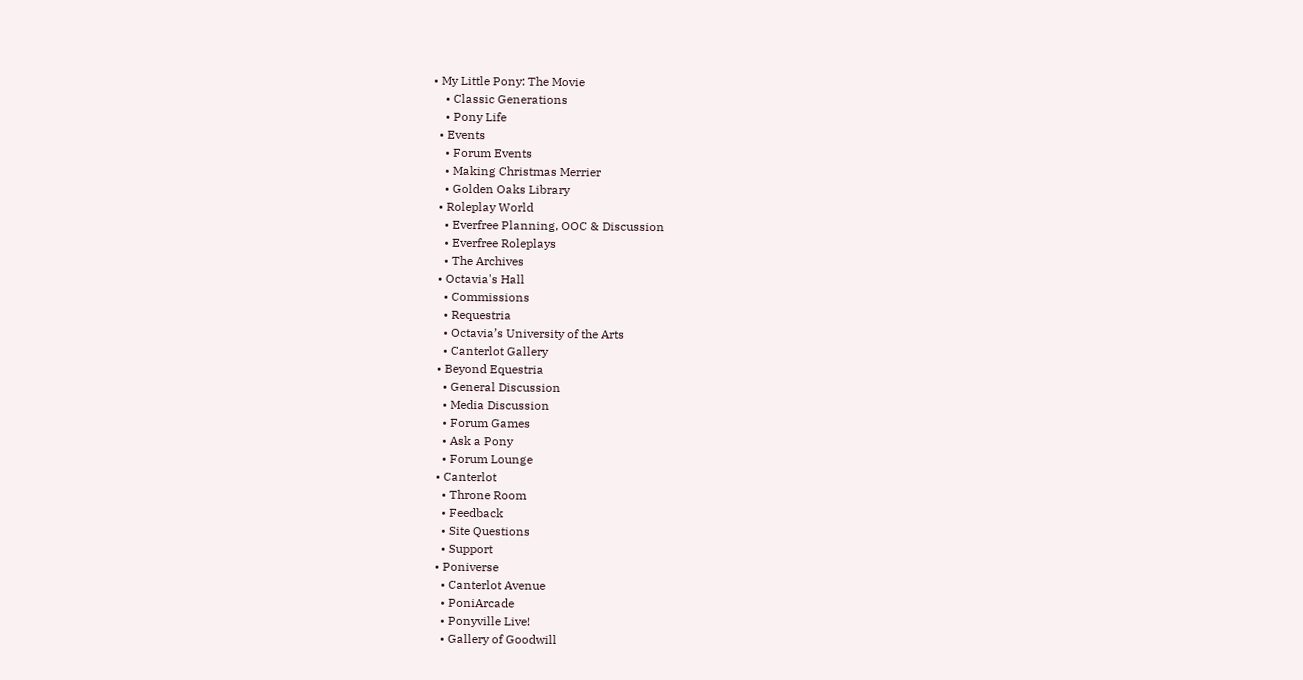• My Little Pony: The Movie
    • Classic Generations
    • Pony Life
  • Events
    • Forum Events
    • Making Christmas Merrier
    • Golden Oaks Library
  • Roleplay World
    • Everfree Planning, OOC & Discussion
    • Everfree Roleplays
    • The Archives
  • Octavia's Hall
    • Commissions
    • Requestria
    • Octavia’s University of the Arts
    • Canterlot Gallery
  • Beyond Equestria
    • General Discussion
    • Media Discussion
    • Forum Games
    • Ask a Pony
    • Forum Lounge
  • Canterlot
    • Throne Room
    • Feedback
    • Site Questions
    • Support
  • Poniverse
    • Canterlot Avenue
    • PoniArcade
    • Ponyville Live!
    • Gallery of Goodwill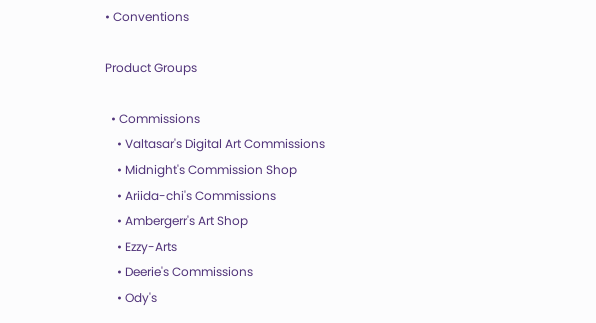• Conventions

Product Groups

  • Commissions
    • Valtasar's Digital Art Commissions
    • Midnight's Commission Shop
    • Ariida-chi's Commissions
    • Ambergerr's Art Shop
    • Ezzy-Arts
    • Deerie's Commissions
    • Ody's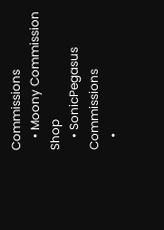Commissions
    • Moony Commission Shop
    • SonicPegasus Commissions
    •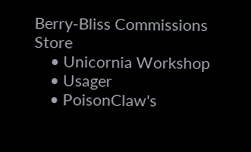Berry-Bliss Commissions Store
    • Unicornia Workshop
    • Usager
    • PoisonClaw's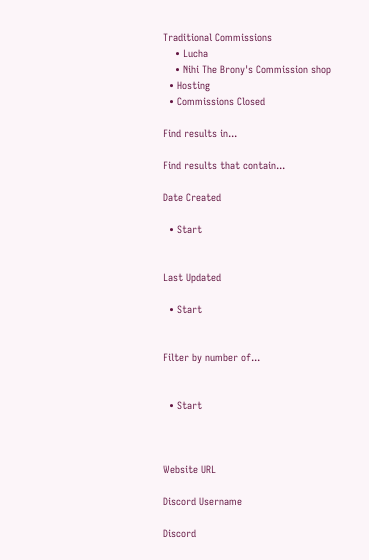Traditional Commissions
    • Lucha
    • Nihi The Brony's Commission shop
  • Hosting
  • Commissions Closed

Find results in...

Find results that contain...

Date Created

  • Start


Last Updated

  • Start


Filter by number of...


  • Start



Website URL

Discord Username

Discord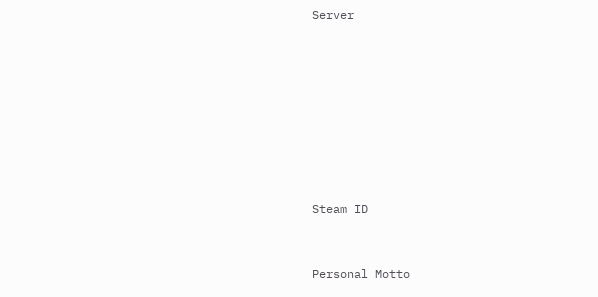Server








Steam ID


Personal Motto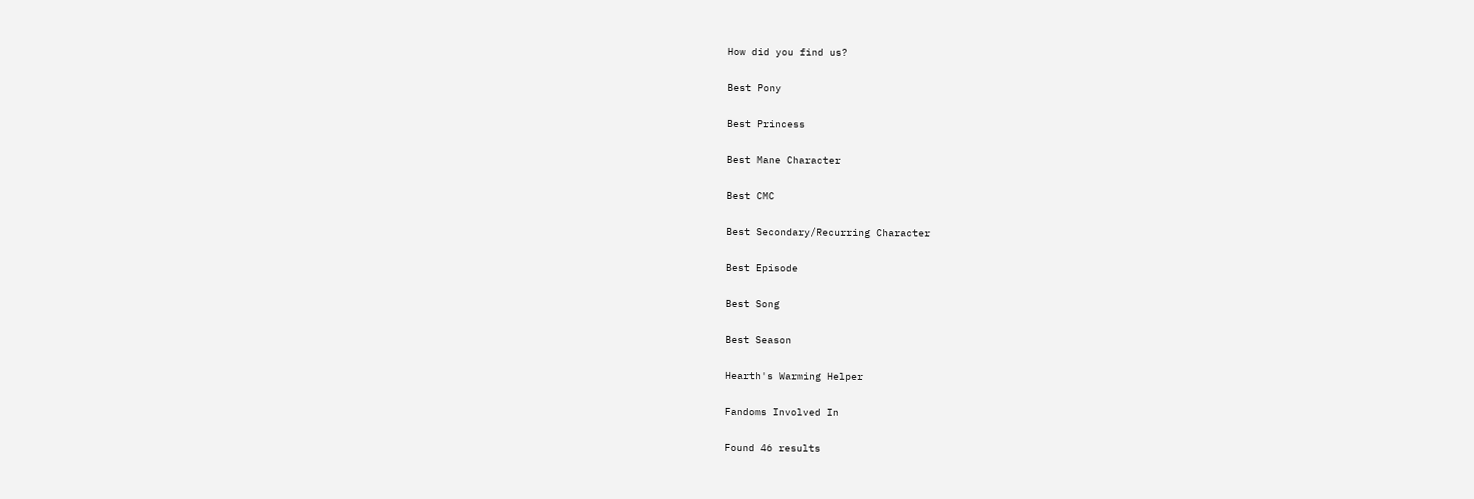How did you find us?

Best Pony

Best Princess

Best Mane Character

Best CMC

Best Secondary/Recurring Character

Best Episode

Best Song

Best Season

Hearth's Warming Helper

Fandoms Involved In

Found 46 results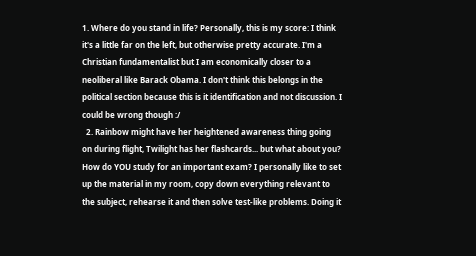1. Where do you stand in life? Personally, this is my score: I think it's a little far on the left, but otherwise pretty accurate. I'm a Christian fundamentalist but I am economically closer to a neoliberal like Barack Obama. I don't think this belongs in the political section because this is it identification and not discussion. I could be wrong though :/
  2. Rainbow might have her heightened awareness thing going on during flight, Twilight has her flashcards... but what about you? How do YOU study for an important exam? I personally like to set up the material in my room, copy down everything relevant to the subject, rehearse it and then solve test-like problems. Doing it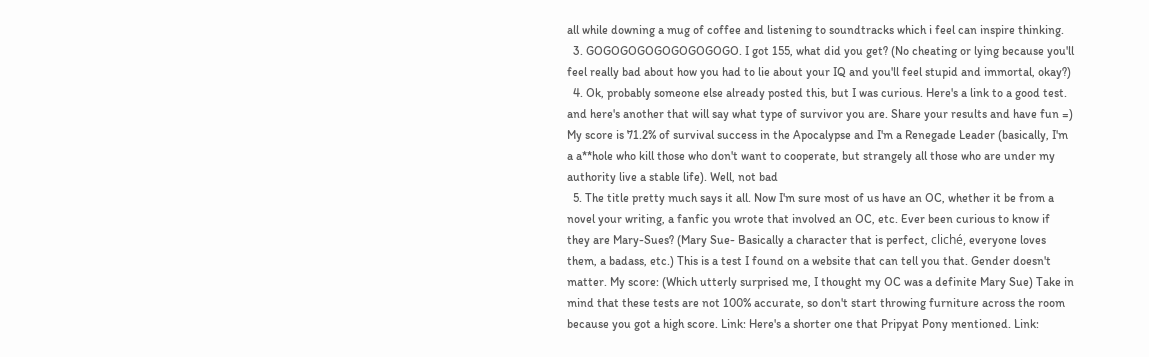all while downing a mug of coffee and listening to soundtracks which i feel can inspire thinking.
  3. GOGOGOGOGOGOGOGOGO. I got 155, what did you get? (No cheating or lying because you'll feel really bad about how you had to lie about your IQ and you'll feel stupid and immortal, okay?)
  4. Ok, probably someone else already posted this, but I was curious. Here's a link to a good test. and here's another that will say what type of survivor you are. Share your results and have fun =) My score is 71.2% of survival success in the Apocalypse and I'm a Renegade Leader (basically, I'm a a**hole who kill those who don't want to cooperate, but strangely all those who are under my authority live a stable life). Well, not bad
  5. The title pretty much says it all. Now I'm sure most of us have an OC, whether it be from a novel your writing, a fanfic you wrote that involved an OC, etc. Ever been curious to know if they are Mary-Sues? (Mary Sue- Basically a character that is perfect, cliché, everyone loves them, a badass, etc.) This is a test I found on a website that can tell you that. Gender doesn't matter. My score: (Which utterly surprised me, I thought my OC was a definite Mary Sue) Take in mind that these tests are not 100% accurate, so don't start throwing furniture across the room because you got a high score. Link: Here's a shorter one that Pripyat Pony mentioned. Link: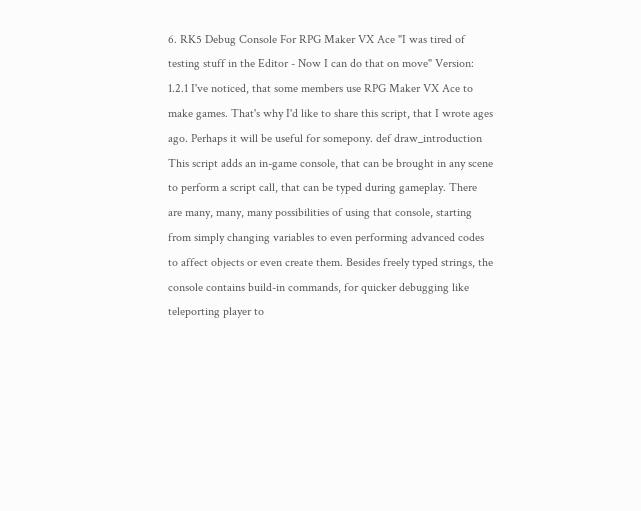6. RK5 Debug Console For RPG Maker VX Ace "I was tired of testing stuff in the Editor - Now I can do that on move" Version: 1.2.1 I've noticed, that some members use RPG Maker VX Ace to make games. That's why I'd like to share this script, that I wrote ages ago. Perhaps it will be useful for somepony. def draw_introduction This script adds an in-game console, that can be brought in any scene to perform a script call, that can be typed during gameplay. There are many, many, many possibilities of using that console, starting from simply changing variables to even performing advanced codes to affect objects or even create them. Besides freely typed strings, the console contains build-in commands, for quicker debugging like teleporting player to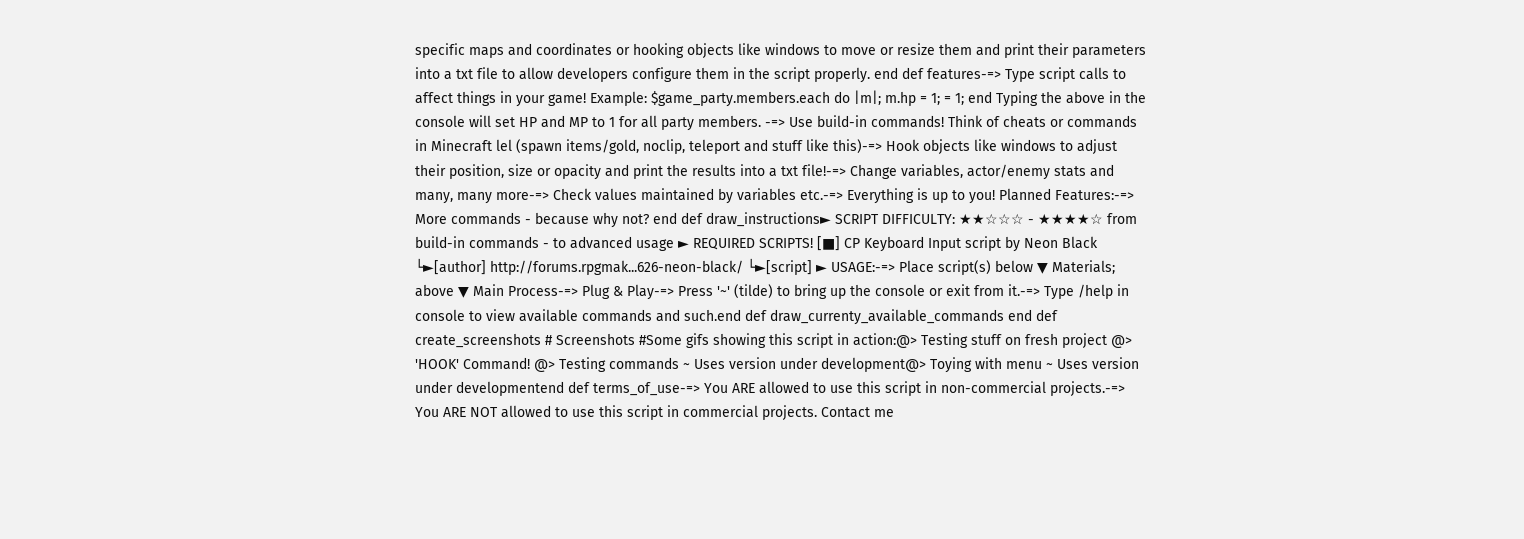specific maps and coordinates or hooking objects like windows to move or resize them and print their parameters into a txt file to allow developers configure them in the script properly. end def features-=> Type script calls to affect things in your game! Example: $game_party.members.each do |m|; m.hp = 1; = 1; end Typing the above in the console will set HP and MP to 1 for all party members. -=> Use build-in commands! Think of cheats or commands in Minecraft lel (spawn items/gold, noclip, teleport and stuff like this)-=> Hook objects like windows to adjust their position, size or opacity and print the results into a txt file!-=> Change variables, actor/enemy stats and many, many more-=> Check values maintained by variables etc.-=> Everything is up to you! Planned Features:-=> More commands - because why not? end def draw_instructions► SCRIPT DIFFICULTY: ★★☆☆☆ - ★★★★☆ from build-in commands - to advanced usage ► REQUIRED SCRIPTS! [■] CP Keyboard Input script by Neon Black └►[author] http://forums.rpgmak...626-neon-black/ └►[script] ► USAGE:-=> Place script(s) below ▼ Materials; above ▼ Main Process-=> Plug & Play-=> Press '~' (tilde) to bring up the console or exit from it.-=> Type /help in console to view available commands and such.end def draw_currenty_available_commands end def create_screenshots # Screenshots #Some gifs showing this script in action:@> Testing stuff on fresh project @> 'HOOK' Command! @> Testing commands ~ Uses version under development@> Toying with menu ~ Uses version under developmentend def terms_of_use-=> You ARE allowed to use this script in non-commercial projects.-=> You ARE NOT allowed to use this script in commercial projects. Contact me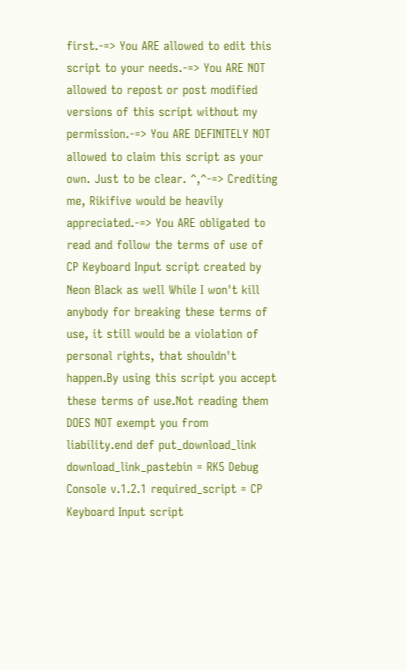first.-=> You ARE allowed to edit this script to your needs.-=> You ARE NOT allowed to repost or post modified versions of this script without my permission.-=> You ARE DEFINITELY NOT allowed to claim this script as your own. Just to be clear. ^,^-=> Crediting me, Rikifive would be heavily appreciated.-=> You ARE obligated to read and follow the terms of use of CP Keyboard Input script created by Neon Black as well While I won't kill anybody for breaking these terms of use, it still would be a violation of personal rights, that shouldn't happen.By using this script you accept these terms of use.Not reading them DOES NOT exempt you from liability.end def put_download_link download_link_pastebin = RK5 Debug Console v.1.2.1 required_script = CP Keyboard Input script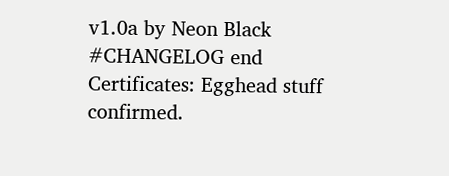v1.0a by Neon Black #CHANGELOG end Certificates: Egghead stuff confirmed.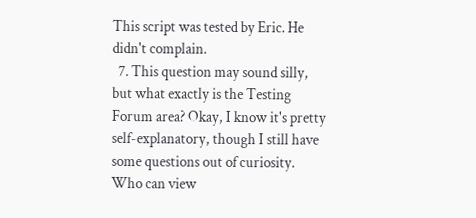This script was tested by Eric. He didn't complain.
  7. This question may sound silly, but what exactly is the Testing Forum area? Okay, I know it's pretty self-explanatory, though I still have some questions out of curiosity. Who can view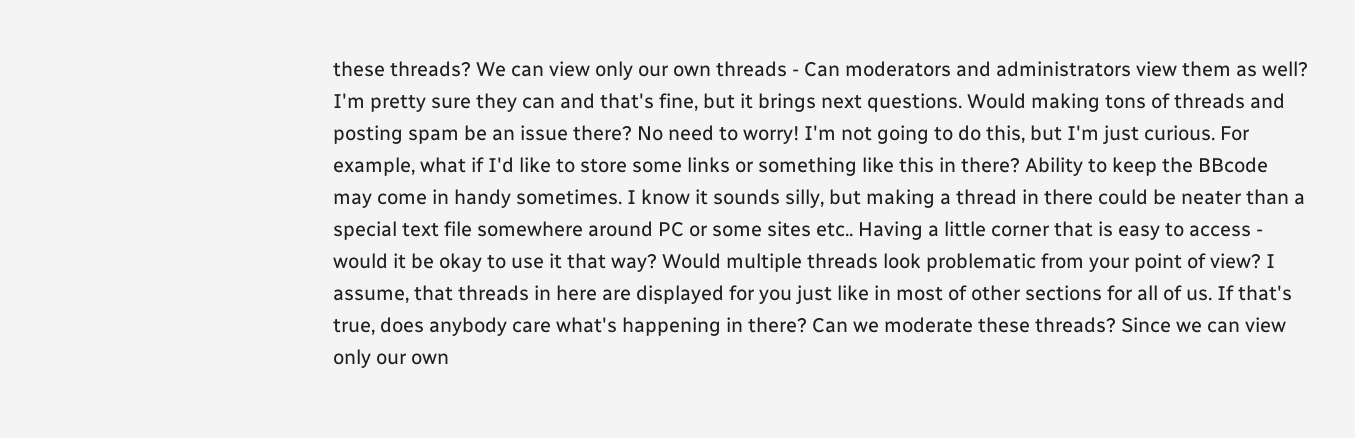these threads? We can view only our own threads - Can moderators and administrators view them as well? I'm pretty sure they can and that's fine, but it brings next questions. Would making tons of threads and posting spam be an issue there? No need to worry! I'm not going to do this, but I'm just curious. For example, what if I'd like to store some links or something like this in there? Ability to keep the BBcode may come in handy sometimes. I know it sounds silly, but making a thread in there could be neater than a special text file somewhere around PC or some sites etc.. Having a little corner that is easy to access - would it be okay to use it that way? Would multiple threads look problematic from your point of view? I assume, that threads in here are displayed for you just like in most of other sections for all of us. If that's true, does anybody care what's happening in there? Can we moderate these threads? Since we can view only our own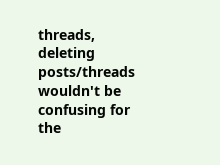threads, deleting posts/threads wouldn't be confusing for the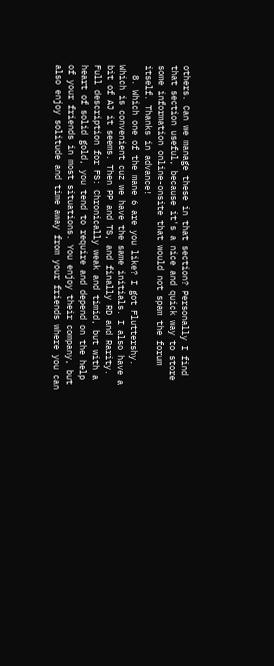others. Can we manage these in that section? Personally I find that section useful, because it's a nice and quick way to store some information online-onsite that would not spam the forum itself. Thanks in advance!
  8. Which one of the mane 6 are you like? I got Fluttershy. Which is convenient cuz we have the same initials. I also have a bit of AJ it seems. Then PP and TS, and finally RD and Rarity. Full description for FS: Chronically weak and timid, but with a heart of solid gold, you tend to require and depend on the help of your friends in most situations. You enjoy their company, but also enjoy solitude and time away from your friends where you can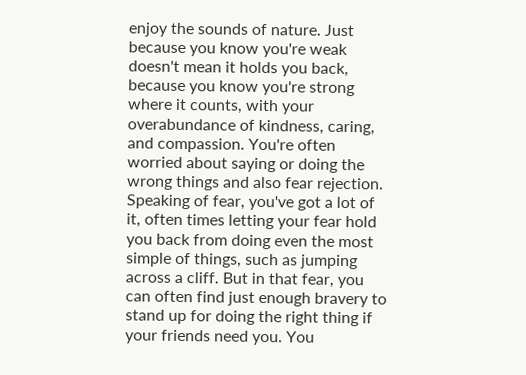enjoy the sounds of nature. Just because you know you're weak doesn't mean it holds you back, because you know you're strong where it counts, with your overabundance of kindness, caring, and compassion. You're often worried about saying or doing the wrong things and also fear rejection. Speaking of fear, you've got a lot of it, often times letting your fear hold you back from doing even the most simple of things, such as jumping across a cliff. But in that fear, you can often find just enough bravery to stand up for doing the right thing if your friends need you. You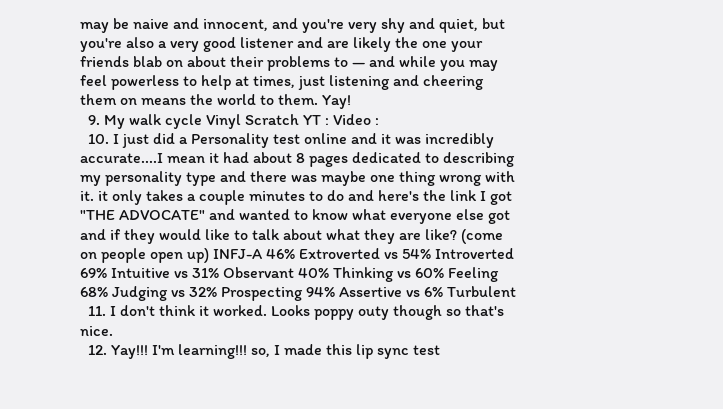may be naive and innocent, and you're very shy and quiet, but you're also a very good listener and are likely the one your friends blab on about their problems to — and while you may feel powerless to help at times, just listening and cheering them on means the world to them. Yay!
  9. My walk cycle Vinyl Scratch YT : Video :
  10. I just did a Personality test online and it was incredibly accurate....I mean it had about 8 pages dedicated to describing my personality type and there was maybe one thing wrong with it. it only takes a couple minutes to do and here's the link I got "THE ADVOCATE" and wanted to know what everyone else got and if they would like to talk about what they are like? (come on people open up) INFJ-A 46% Extroverted vs 54% Introverted 69% Intuitive vs 31% Observant 40% Thinking vs 60% Feeling 68% Judging vs 32% Prospecting 94% Assertive vs 6% Turbulent
  11. I don't think it worked. Looks poppy outy though so that's nice.
  12. Yay!!! I'm learning!!! so, I made this lip sync test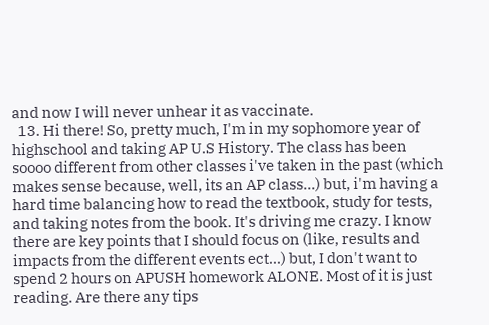and now I will never unhear it as vaccinate.
  13. Hi there! So, pretty much, I'm in my sophomore year of highschool and taking AP U.S History. The class has been soooo different from other classes i've taken in the past (which makes sense because, well, its an AP class...) but, i'm having a hard time balancing how to read the textbook, study for tests, and taking notes from the book. It's driving me crazy. I know there are key points that I should focus on (like, results and impacts from the different events ect...) but, I don't want to spend 2 hours on APUSH homework ALONE. Most of it is just reading. Are there any tips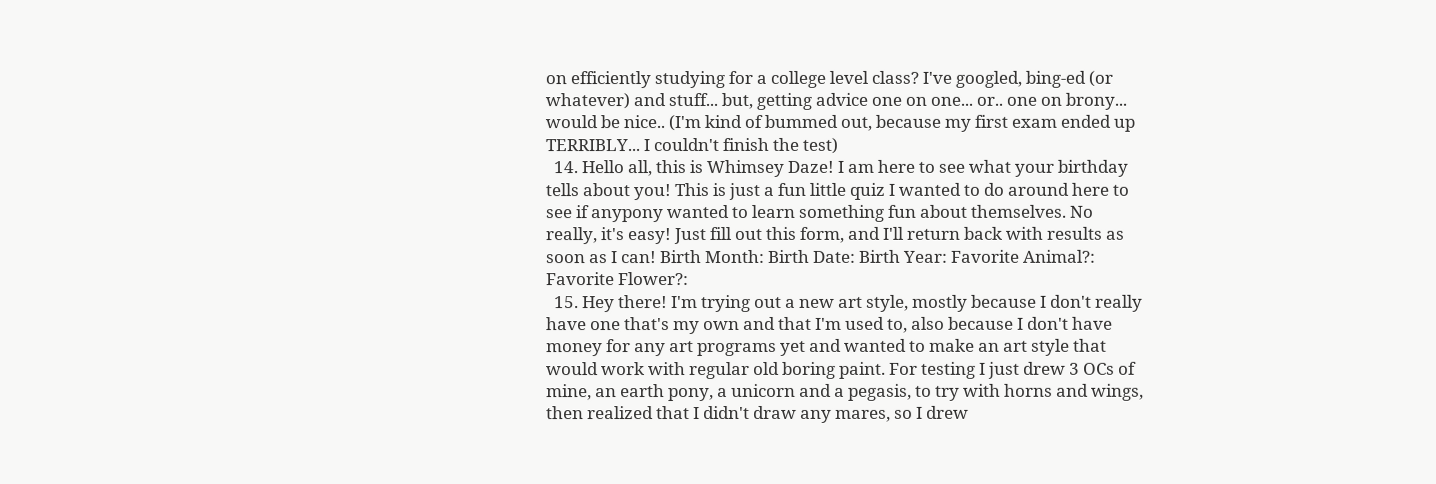on efficiently studying for a college level class? I've googled, bing-ed (or whatever) and stuff... but, getting advice one on one... or.. one on brony... would be nice.. (I'm kind of bummed out, because my first exam ended up TERRIBLY... I couldn't finish the test)
  14. Hello all, this is Whimsey Daze! I am here to see what your birthday tells about you! This is just a fun little quiz I wanted to do around here to see if anypony wanted to learn something fun about themselves. No really, it's easy! Just fill out this form, and I'll return back with results as soon as I can! Birth Month: Birth Date: Birth Year: Favorite Animal?: Favorite Flower?:
  15. Hey there! I'm trying out a new art style, mostly because I don't really have one that's my own and that I'm used to, also because I don't have money for any art programs yet and wanted to make an art style that would work with regular old boring paint. For testing I just drew 3 OCs of mine, an earth pony, a unicorn and a pegasis, to try with horns and wings, then realized that I didn't draw any mares, so I drew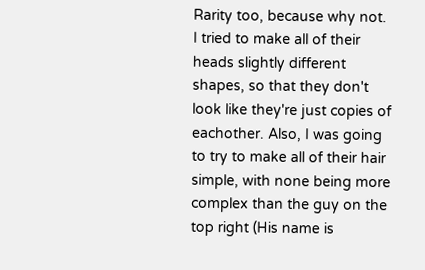Rarity too, because why not. I tried to make all of their heads slightly different shapes, so that they don't look like they're just copies of eachother. Also, I was going to try to make all of their hair simple, with none being more complex than the guy on the top right (His name is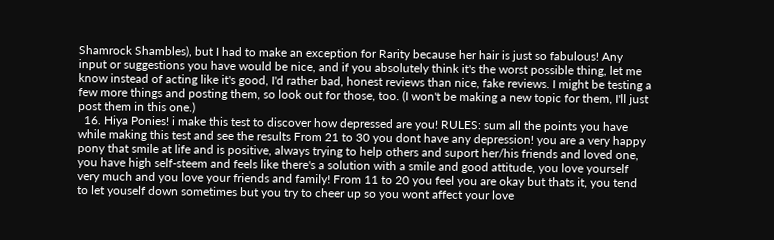Shamrock Shambles), but I had to make an exception for Rarity because her hair is just so fabulous! Any input or suggestions you have would be nice, and if you absolutely think it's the worst possible thing, let me know instead of acting like it's good, I'd rather bad, honest reviews than nice, fake reviews. I might be testing a few more things and posting them, so look out for those, too. (I won't be making a new topic for them, I'll just post them in this one.)
  16. Hiya Ponies! i make this test to discover how depressed are you! RULES: sum all the points you have while making this test and see the results From 21 to 30 you dont have any depression! you are a very happy pony that smile at life and is positive, always trying to help others and suport her/his friends and loved one, you have high self-steem and feels like there's a solution with a smile and good attitude, you love yourself very much and you love your friends and family! From 11 to 20 you feel you are okay but thats it, you tend to let youself down sometimes but you try to cheer up so you wont affect your love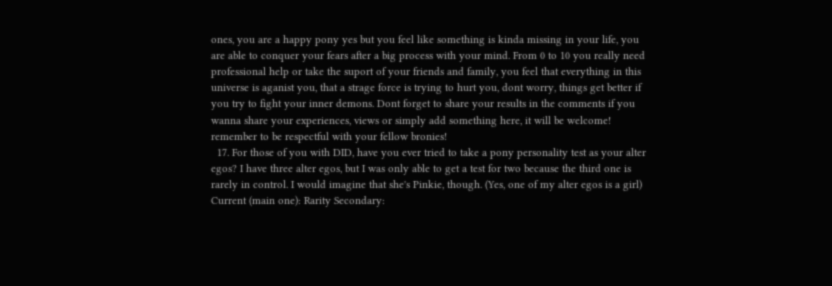ones, you are a happy pony yes but you feel like something is kinda missing in your life, you are able to conquer your fears after a big process with your mind. From 0 to 10 you really need professional help or take the suport of your friends and family, you feel that everything in this universe is aganist you, that a strage force is trying to hurt you, dont worry, things get better if you try to fight your inner demons. Dont forget to share your results in the comments if you wanna share your experiences, views or simply add something here, it will be welcome! remember to be respectful with your fellow bronies!
  17. For those of you with DID, have you ever tried to take a pony personality test as your alter egos? I have three alter egos, but I was only able to get a test for two because the third one is rarely in control. I would imagine that she's Pinkie, though. (Yes, one of my alter egos is a girl) Current (main one): Rarity Secondary: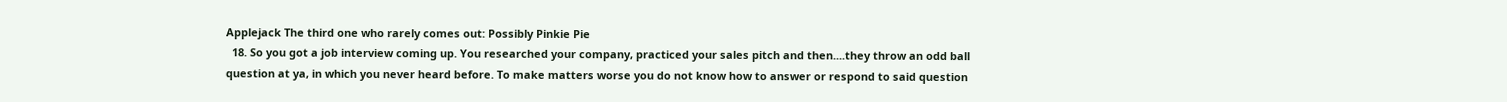Applejack The third one who rarely comes out: Possibly Pinkie Pie
  18. So you got a job interview coming up. You researched your company, practiced your sales pitch and then....they throw an odd ball question at ya, in which you never heard before. To make matters worse you do not know how to answer or respond to said question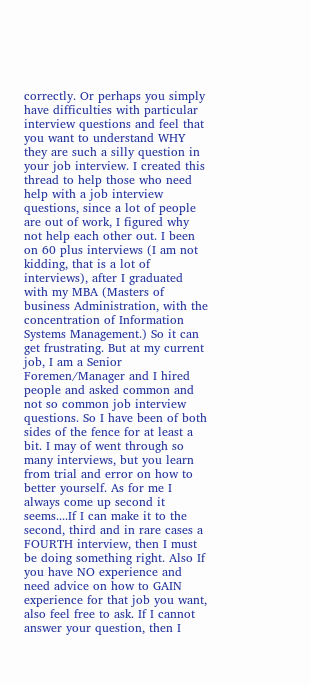correctly. Or perhaps you simply have difficulties with particular interview questions and feel that you want to understand WHY they are such a silly question in your job interview. I created this thread to help those who need help with a job interview questions, since a lot of people are out of work, I figured why not help each other out. I been on 60 plus interviews (I am not kidding, that is a lot of interviews), after I graduated with my MBA (Masters of business Administration, with the concentration of Information Systems Management.) So it can get frustrating. But at my current job, I am a Senior Foremen/Manager and I hired people and asked common and not so common job interview questions. So I have been of both sides of the fence for at least a bit. I may of went through so many interviews, but you learn from trial and error on how to better yourself. As for me I always come up second it seems....If I can make it to the second, third and in rare cases a FOURTH interview, then I must be doing something right. Also If you have NO experience and need advice on how to GAIN experience for that job you want, also feel free to ask. If I cannot answer your question, then I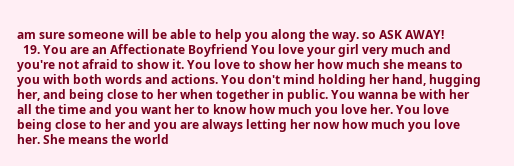am sure someone will be able to help you along the way. so ASK AWAY!
  19. You are an Affectionate Boyfriend You love your girl very much and you're not afraid to show it. You love to show her how much she means to you with both words and actions. You don't mind holding her hand, hugging her, and being close to her when together in public. You wanna be with her all the time and you want her to know how much you love her. You love being close to her and you are always letting her now how much you love her. She means the world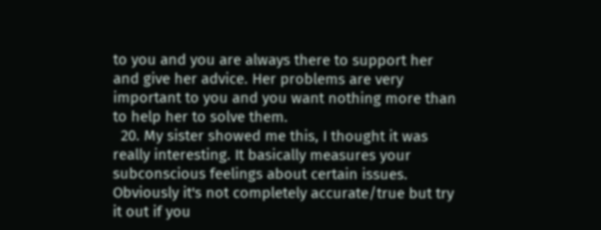to you and you are always there to support her and give her advice. Her problems are very important to you and you want nothing more than to help her to solve them.
  20. My sister showed me this, I thought it was really interesting. It basically measures your subconscious feelings about certain issues. Obviously it's not completely accurate/true but try it out if you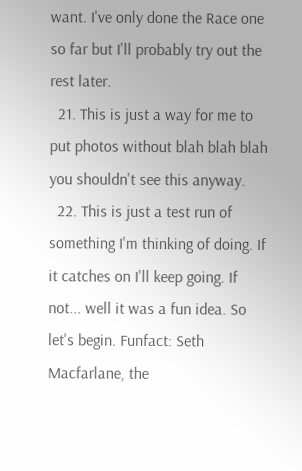want. I've only done the Race one so far but I'll probably try out the rest later.
  21. This is just a way for me to put photos without blah blah blah you shouldn't see this anyway.
  22. This is just a test run of something I'm thinking of doing. If it catches on I'll keep going. If not... well it was a fun idea. So let's begin. Funfact: Seth Macfarlane, the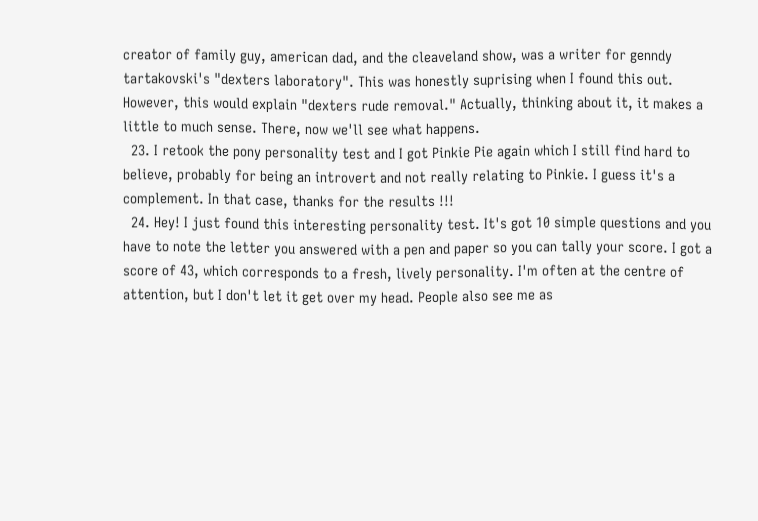creator of family guy, american dad, and the cleaveland show, was a writer for genndy tartakovski's "dexters laboratory". This was honestly suprising when I found this out. However, this would explain "dexters rude removal." Actually, thinking about it, it makes a little to much sense. There, now we'll see what happens.
  23. I retook the pony personality test and I got Pinkie Pie again which I still find hard to believe, probably for being an introvert and not really relating to Pinkie. I guess it's a complement. In that case, thanks for the results !!!
  24. Hey! I just found this interesting personality test. It's got 10 simple questions and you have to note the letter you answered with a pen and paper so you can tally your score. I got a score of 43, which corresponds to a fresh, lively personality. I'm often at the centre of attention, but I don't let it get over my head. People also see me as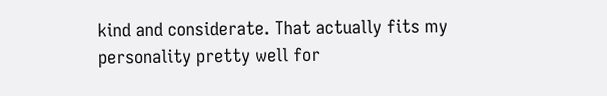kind and considerate. That actually fits my personality pretty well for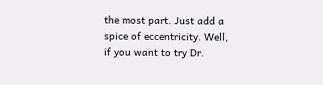the most part. Just add a spice of eccentricity. Well, if you want to try Dr.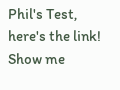Phil's Test, here's the link! Show me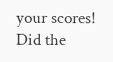your scores! Did the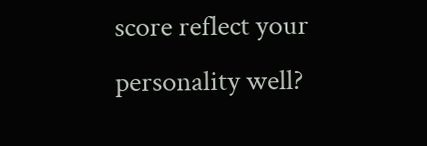score reflect your personality well?